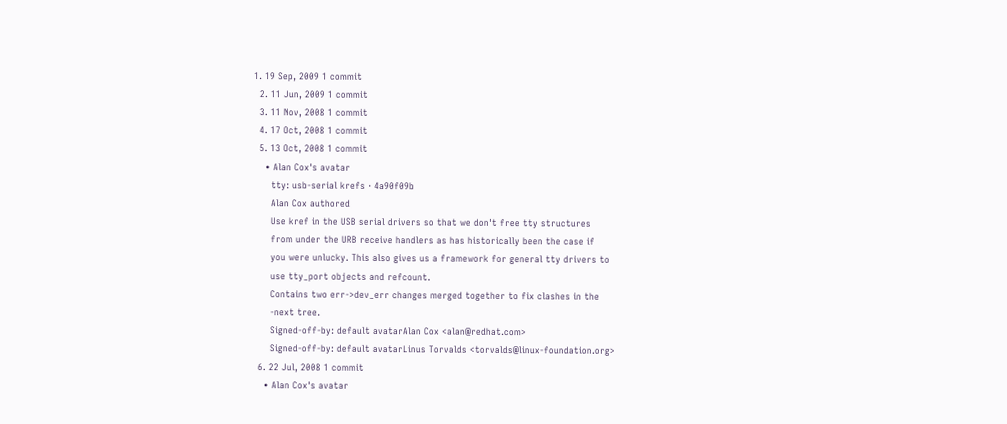1. 19 Sep, 2009 1 commit
  2. 11 Jun, 2009 1 commit
  3. 11 Nov, 2008 1 commit
  4. 17 Oct, 2008 1 commit
  5. 13 Oct, 2008 1 commit
    • Alan Cox's avatar
      tty: usb-serial krefs · 4a90f09b
      Alan Cox authored
      Use kref in the USB serial drivers so that we don't free tty structures
      from under the URB receive handlers as has historically been the case if
      you were unlucky. This also gives us a framework for general tty drivers to
      use tty_port objects and refcount.
      Contains two err->dev_err changes merged together to fix clashes in the
      -next tree.
      Signed-off-by: default avatarAlan Cox <alan@redhat.com>
      Signed-off-by: default avatarLinus Torvalds <torvalds@linux-foundation.org>
  6. 22 Jul, 2008 1 commit
    • Alan Cox's avatar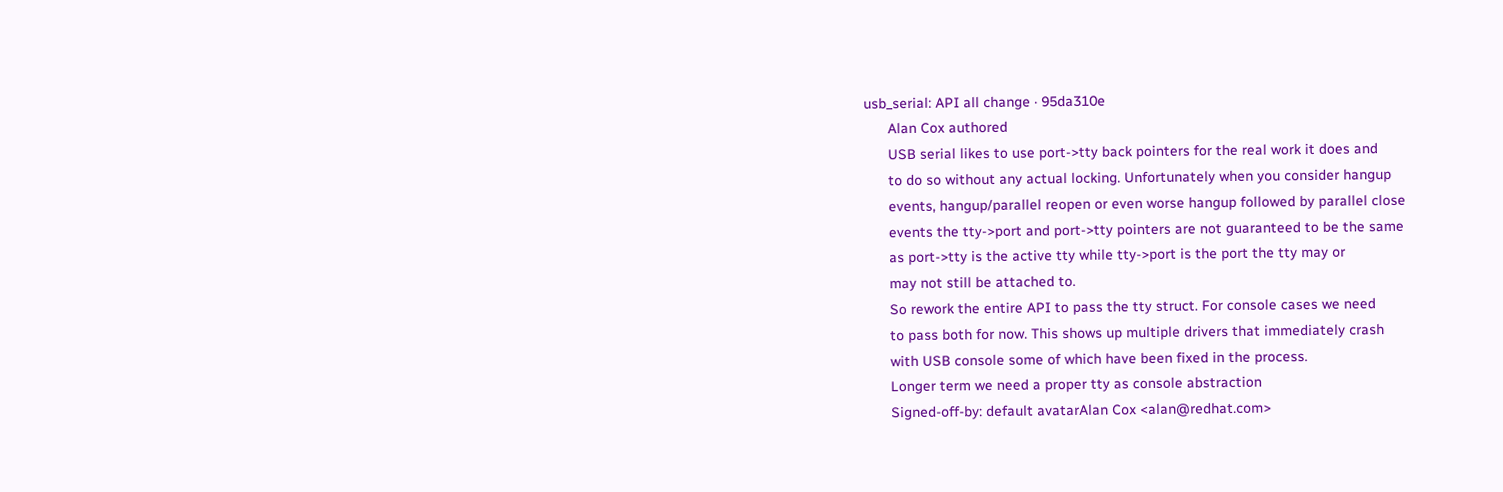usb_serial: API all change · 95da310e
      Alan Cox authored
      USB serial likes to use port->tty back pointers for the real work it does and
      to do so without any actual locking. Unfortunately when you consider hangup
      events, hangup/parallel reopen or even worse hangup followed by parallel close
      events the tty->port and port->tty pointers are not guaranteed to be the same
      as port->tty is the active tty while tty->port is the port the tty may or
      may not still be attached to.
      So rework the entire API to pass the tty struct. For console cases we need
      to pass both for now. This shows up multiple drivers that immediately crash
      with USB console some of which have been fixed in the process.
      Longer term we need a proper tty as console abstraction
      Signed-off-by: default avatarAlan Cox <alan@redhat.com>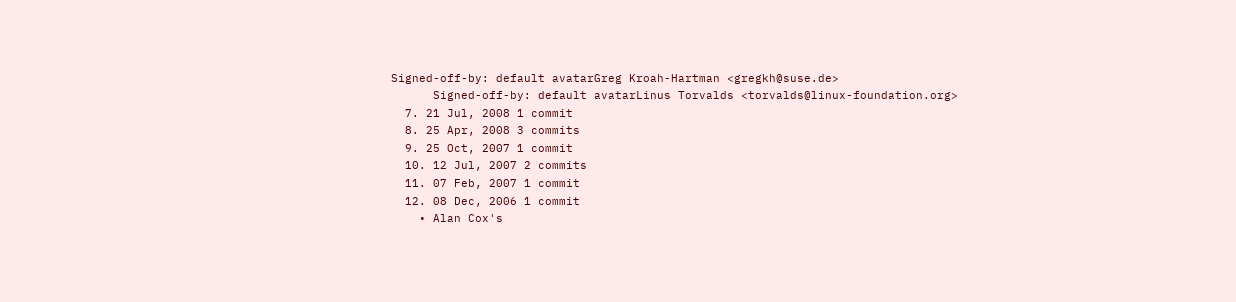Signed-off-by: default avatarGreg Kroah-Hartman <gregkh@suse.de>
      Signed-off-by: default avatarLinus Torvalds <torvalds@linux-foundation.org>
  7. 21 Jul, 2008 1 commit
  8. 25 Apr, 2008 3 commits
  9. 25 Oct, 2007 1 commit
  10. 12 Jul, 2007 2 commits
  11. 07 Feb, 2007 1 commit
  12. 08 Dec, 2006 1 commit
    • Alan Cox's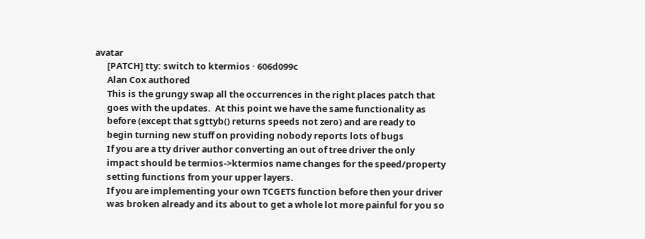avatar
      [PATCH] tty: switch to ktermios · 606d099c
      Alan Cox authored
      This is the grungy swap all the occurrences in the right places patch that
      goes with the updates.  At this point we have the same functionality as
      before (except that sgttyb() returns speeds not zero) and are ready to
      begin turning new stuff on providing nobody reports lots of bugs
      If you are a tty driver author converting an out of tree driver the only
      impact should be termios->ktermios name changes for the speed/property
      setting functions from your upper layers.
      If you are implementing your own TCGETS function before then your driver
      was broken already and its about to get a whole lot more painful for you so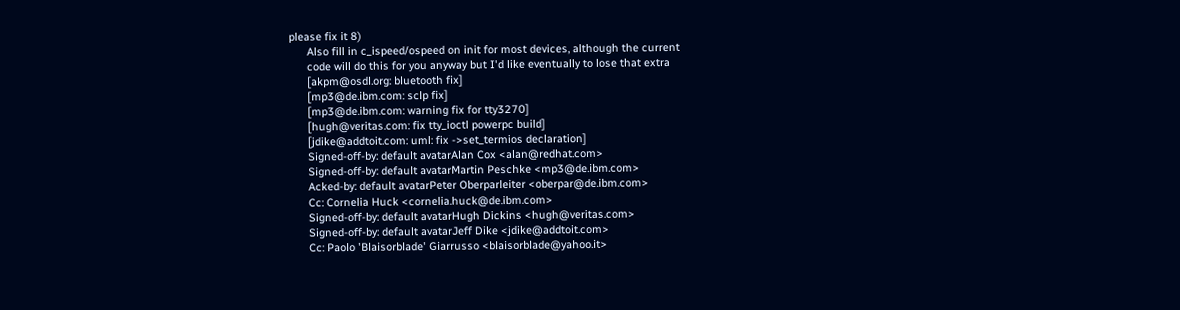please fix it 8)
      Also fill in c_ispeed/ospeed on init for most devices, although the current
      code will do this for you anyway but I'd like eventually to lose that extra
      [akpm@osdl.org: bluetooth fix]
      [mp3@de.ibm.com: sclp fix]
      [mp3@de.ibm.com: warning fix for tty3270]
      [hugh@veritas.com: fix tty_ioctl powerpc build]
      [jdike@addtoit.com: uml: fix ->set_termios declaration]
      Signed-off-by: default avatarAlan Cox <alan@redhat.com>
      Signed-off-by: default avatarMartin Peschke <mp3@de.ibm.com>
      Acked-by: default avatarPeter Oberparleiter <oberpar@de.ibm.com>
      Cc: Cornelia Huck <cornelia.huck@de.ibm.com>
      Signed-off-by: default avatarHugh Dickins <hugh@veritas.com>
      Signed-off-by: default avatarJeff Dike <jdike@addtoit.com>
      Cc: Paolo 'Blaisorblade' Giarrusso <blaisorblade@yahoo.it>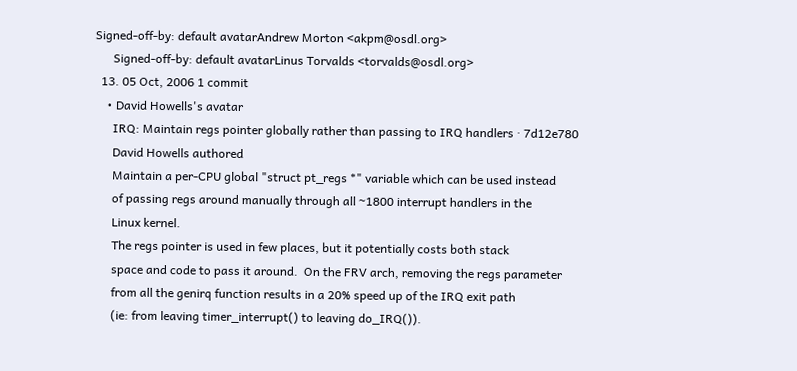Signed-off-by: default avatarAndrew Morton <akpm@osdl.org>
      Signed-off-by: default avatarLinus Torvalds <torvalds@osdl.org>
  13. 05 Oct, 2006 1 commit
    • David Howells's avatar
      IRQ: Maintain regs pointer globally rather than passing to IRQ handlers · 7d12e780
      David Howells authored
      Maintain a per-CPU global "struct pt_regs *" variable which can be used instead
      of passing regs around manually through all ~1800 interrupt handlers in the
      Linux kernel.
      The regs pointer is used in few places, but it potentially costs both stack
      space and code to pass it around.  On the FRV arch, removing the regs parameter
      from all the genirq function results in a 20% speed up of the IRQ exit path
      (ie: from leaving timer_interrupt() to leaving do_IRQ()).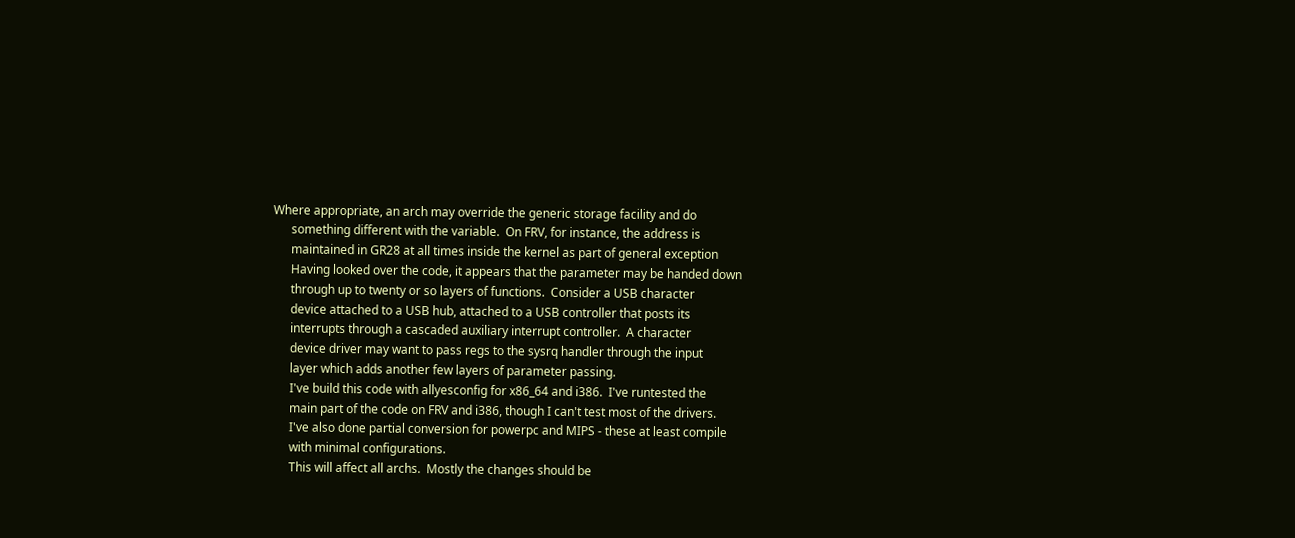Where appropriate, an arch may override the generic storage facility and do
      something different with the variable.  On FRV, for instance, the address is
      maintained in GR28 at all times inside the kernel as part of general exception
      Having looked over the code, it appears that the parameter may be handed down
      through up to twenty or so layers of functions.  Consider a USB character
      device attached to a USB hub, attached to a USB controller that posts its
      interrupts through a cascaded auxiliary interrupt controller.  A character
      device driver may want to pass regs to the sysrq handler through the input
      layer which adds another few layers of parameter passing.
      I've build this code with allyesconfig for x86_64 and i386.  I've runtested the
      main part of the code on FRV and i386, though I can't test most of the drivers.
      I've also done partial conversion for powerpc and MIPS - these at least compile
      with minimal configurations.
      This will affect all archs.  Mostly the changes should be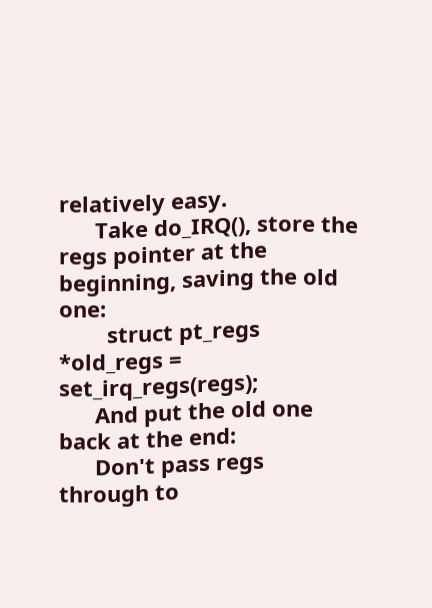relatively easy.
      Take do_IRQ(), store the regs pointer at the beginning, saving the old one:
        struct pt_regs *old_regs = set_irq_regs(regs);
      And put the old one back at the end:
      Don't pass regs through to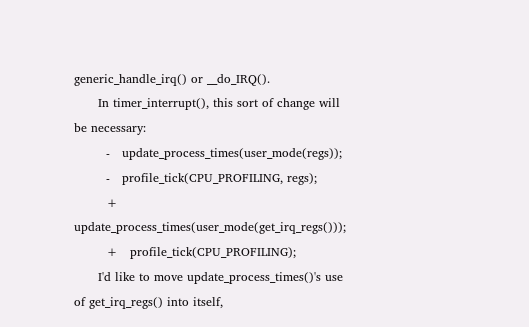generic_handle_irq() or __do_IRQ().
      In timer_interrupt(), this sort of change will be necessary:
        -   update_process_times(user_mode(regs));
        -   profile_tick(CPU_PROFILING, regs);
        +   update_process_times(user_mode(get_irq_regs()));
        +   profile_tick(CPU_PROFILING);
      I'd like to move update_process_times()'s use of get_irq_regs() into itself,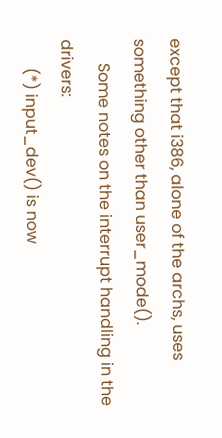except that i386, alone of the archs, uses something other than user_mode().
      Some notes on the interrupt handling in the drivers:
       (*) input_dev() is now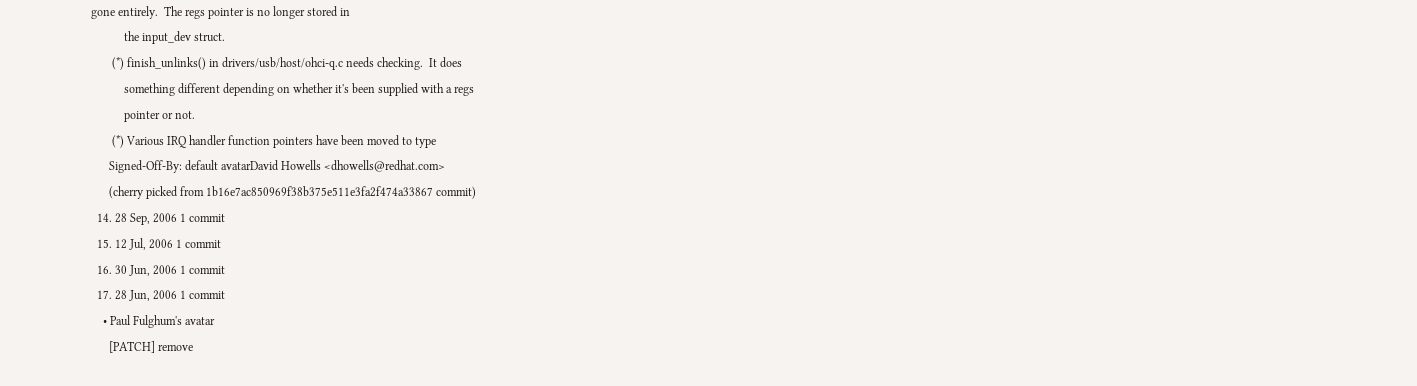gone entirely.  The regs pointer is no longer stored in
           the input_dev struct.
       (*) finish_unlinks() in drivers/usb/host/ohci-q.c needs checking.  It does
           something different depending on whether it's been supplied with a regs
           pointer or not.
       (*) Various IRQ handler function pointers have been moved to type
      Signed-Off-By: default avatarDavid Howells <dhowells@redhat.com>
      (cherry picked from 1b16e7ac850969f38b375e511e3fa2f474a33867 commit)
  14. 28 Sep, 2006 1 commit
  15. 12 Jul, 2006 1 commit
  16. 30 Jun, 2006 1 commit
  17. 28 Jun, 2006 1 commit
    • Paul Fulghum's avatar
      [PATCH] remove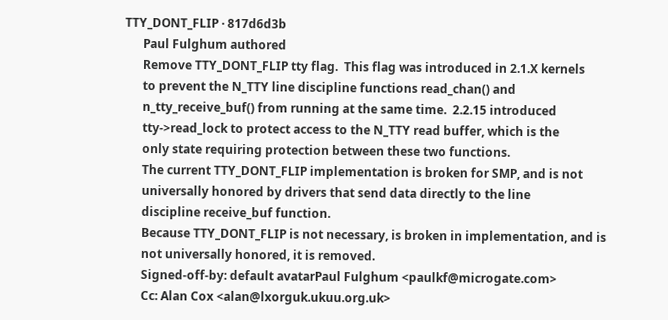TTY_DONT_FLIP · 817d6d3b
      Paul Fulghum authored
      Remove TTY_DONT_FLIP tty flag.  This flag was introduced in 2.1.X kernels
      to prevent the N_TTY line discipline functions read_chan() and
      n_tty_receive_buf() from running at the same time.  2.2.15 introduced
      tty->read_lock to protect access to the N_TTY read buffer, which is the
      only state requiring protection between these two functions.
      The current TTY_DONT_FLIP implementation is broken for SMP, and is not
      universally honored by drivers that send data directly to the line
      discipline receive_buf function.
      Because TTY_DONT_FLIP is not necessary, is broken in implementation, and is
      not universally honored, it is removed.
      Signed-off-by: default avatarPaul Fulghum <paulkf@microgate.com>
      Cc: Alan Cox <alan@lxorguk.ukuu.org.uk>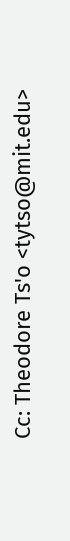Cc: Theodore Ts'o <tytso@mit.edu>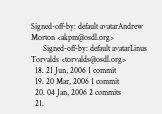Signed-off-by: default avatarAndrew Morton <akpm@osdl.org>
      Signed-off-by: default avatarLinus Torvalds <torvalds@osdl.org>
  18. 21 Jun, 2006 1 commit
  19. 20 Mar, 2006 1 commit
  20. 04 Jan, 2006 2 commits
  21.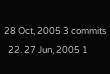28 Oct, 2005 3 commits
  22. 27 Jun, 2005 1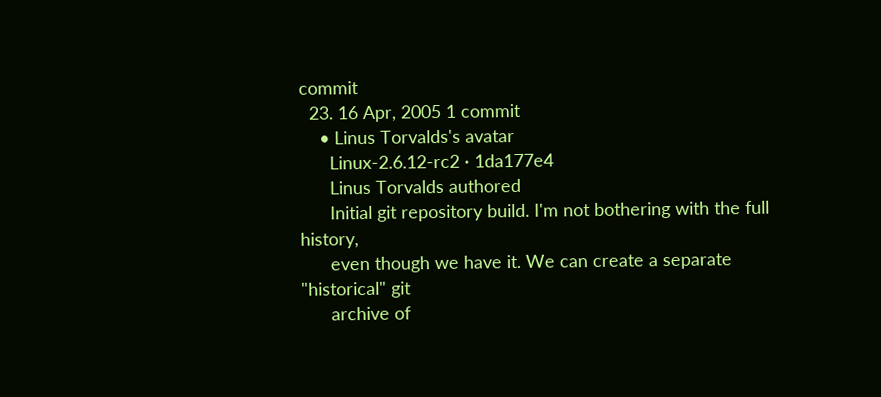commit
  23. 16 Apr, 2005 1 commit
    • Linus Torvalds's avatar
      Linux-2.6.12-rc2 · 1da177e4
      Linus Torvalds authored
      Initial git repository build. I'm not bothering with the full history,
      even though we have it. We can create a separate "historical" git
      archive of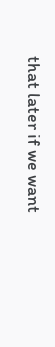that later if we want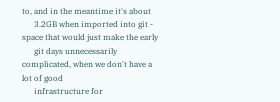to, and in the meantime it's about
      3.2GB when imported into git - space that would just make the early
      git days unnecessarily complicated, when we don't have a lot of good
      infrastructure for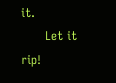it.
      Let it rip!